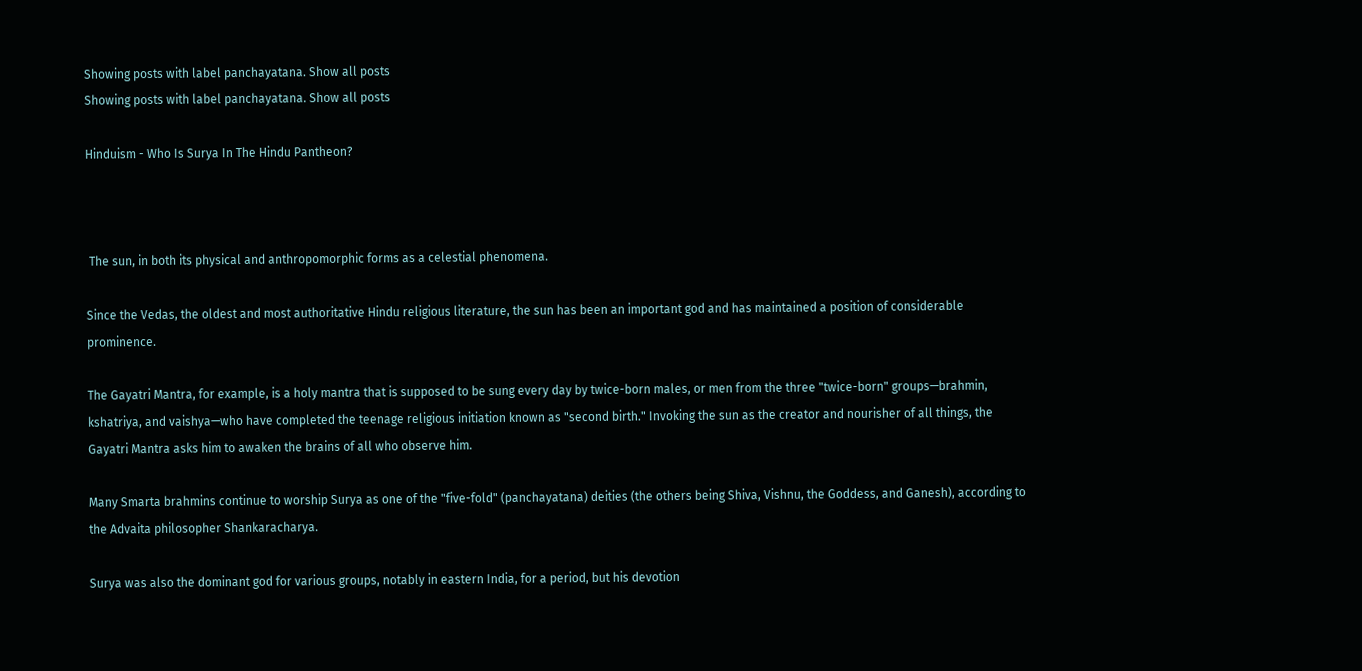Showing posts with label panchayatana. Show all posts
Showing posts with label panchayatana. Show all posts

Hinduism - Who Is Surya In The Hindu Pantheon?



 The sun, in both its physical and anthropomorphic forms as a celestial phenomena.

Since the Vedas, the oldest and most authoritative Hindu religious literature, the sun has been an important god and has maintained a position of considerable prominence.

The Gayatri Mantra, for example, is a holy mantra that is supposed to be sung every day by twice-born males, or men from the three "twice-born" groups—brahmin, kshatriya, and vaishya—who have completed the teenage religious initiation known as "second birth." Invoking the sun as the creator and nourisher of all things, the Gayatri Mantra asks him to awaken the brains of all who observe him.

Many Smarta brahmins continue to worship Surya as one of the "five-fold" (panchayatana) deities (the others being Shiva, Vishnu, the Goddess, and Ganesh), according to the Advaita philosopher Shankaracharya.

Surya was also the dominant god for various groups, notably in eastern India, for a period, but his devotion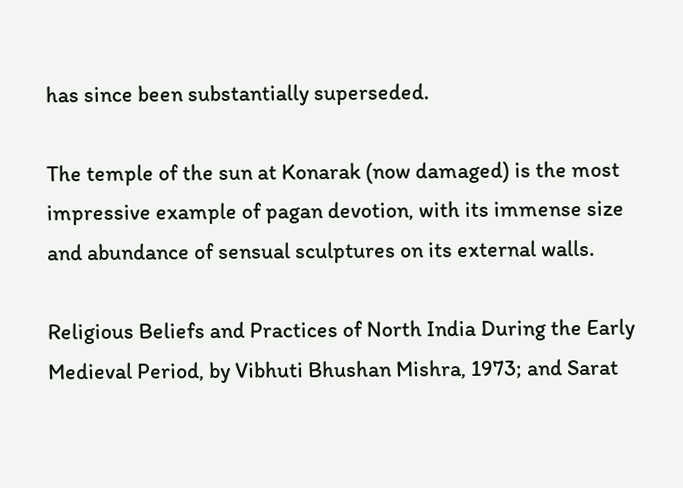has since been substantially superseded.

The temple of the sun at Konarak (now damaged) is the most impressive example of pagan devotion, with its immense size and abundance of sensual sculptures on its external walls.

Religious Beliefs and Practices of North India During the Early Medieval Period, by Vibhuti Bhushan Mishra, 1973; and Sarat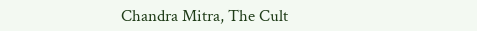Chandra Mitra, The Cult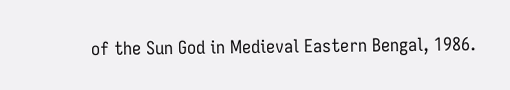of the Sun God in Medieval Eastern Bengal, 1986.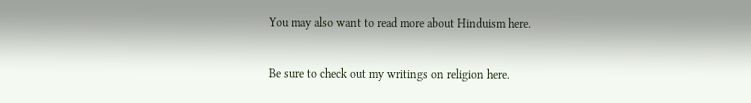You may also want to read more about Hinduism here.

Be sure to check out my writings on religion here.